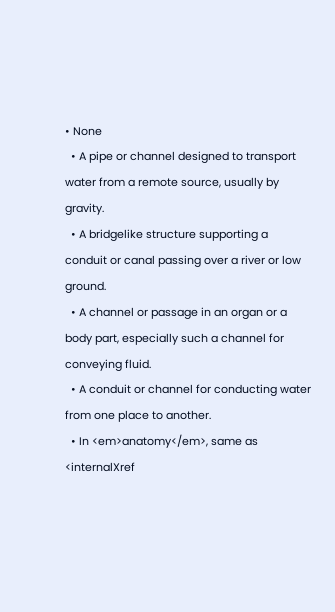• None
  • A pipe or channel designed to transport water from a remote source, usually by gravity.
  • A bridgelike structure supporting a conduit or canal passing over a river or low ground.
  • A channel or passage in an organ or a body part, especially such a channel for conveying fluid.
  • A conduit or channel for conducting water from one place to another.
  • In <em>anatomy</em>, same as <internalXref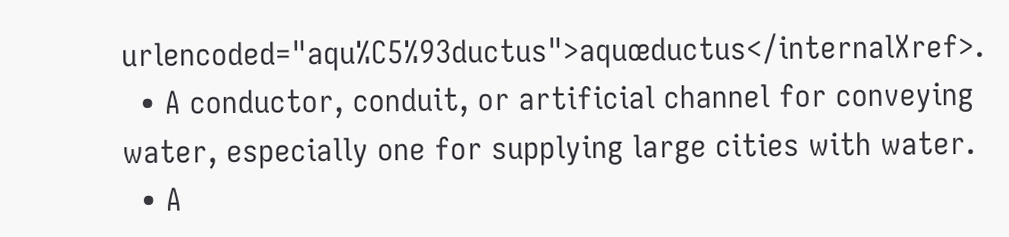urlencoded="aqu%C5%93ductus">aquœductus</internalXref>.
  • A conductor, conduit, or artificial channel for conveying water, especially one for supplying large cities with water.
  • A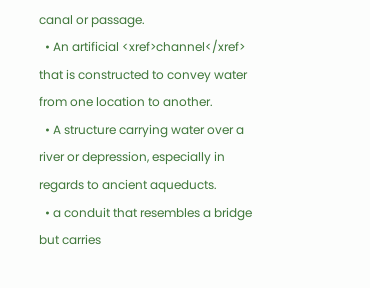canal or passage.
  • An artificial <xref>channel</xref> that is constructed to convey water from one location to another.
  • A structure carrying water over a river or depression, especially in regards to ancient aqueducts.
  • a conduit that resembles a bridge but carries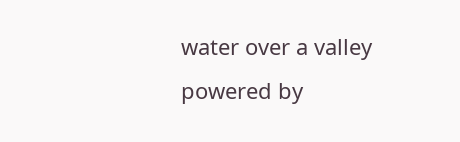water over a valley
powered by